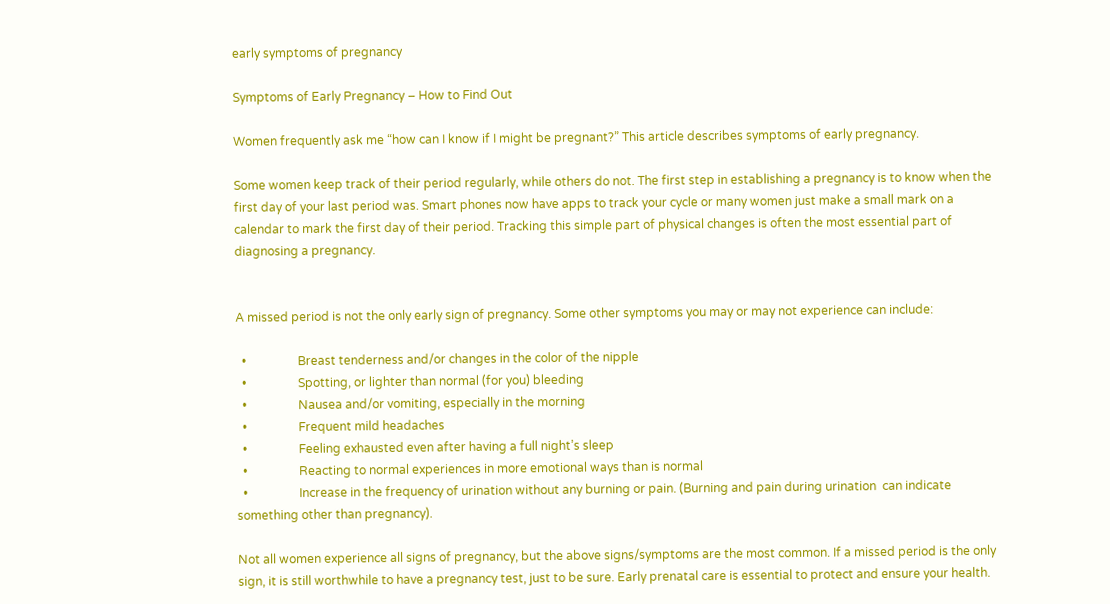early symptoms of pregnancy

Symptoms of Early Pregnancy – How to Find Out

Women frequently ask me “how can I know if I might be pregnant?” This article describes symptoms of early pregnancy.

Some women keep track of their period regularly, while others do not. The first step in establishing a pregnancy is to know when the first day of your last period was. Smart phones now have apps to track your cycle or many women just make a small mark on a calendar to mark the first day of their period. Tracking this simple part of physical changes is often the most essential part of diagnosing a pregnancy.


A missed period is not the only early sign of pregnancy. Some other symptoms you may or may not experience can include:

  •                 Breast tenderness and/or changes in the color of the nipple
  •                 Spotting, or lighter than normal (for you) bleeding
  •                 Nausea and/or vomiting, especially in the morning
  •                 Frequent mild headaches
  •                 Feeling exhausted even after having a full night’s sleep
  •                 Reacting to normal experiences in more emotional ways than is normal
  •                 Increase in the frequency of urination without any burning or pain. (Burning and pain during urination  can indicate something other than pregnancy).

Not all women experience all signs of pregnancy, but the above signs/symptoms are the most common. If a missed period is the only sign, it is still worthwhile to have a pregnancy test, just to be sure. Early prenatal care is essential to protect and ensure your health.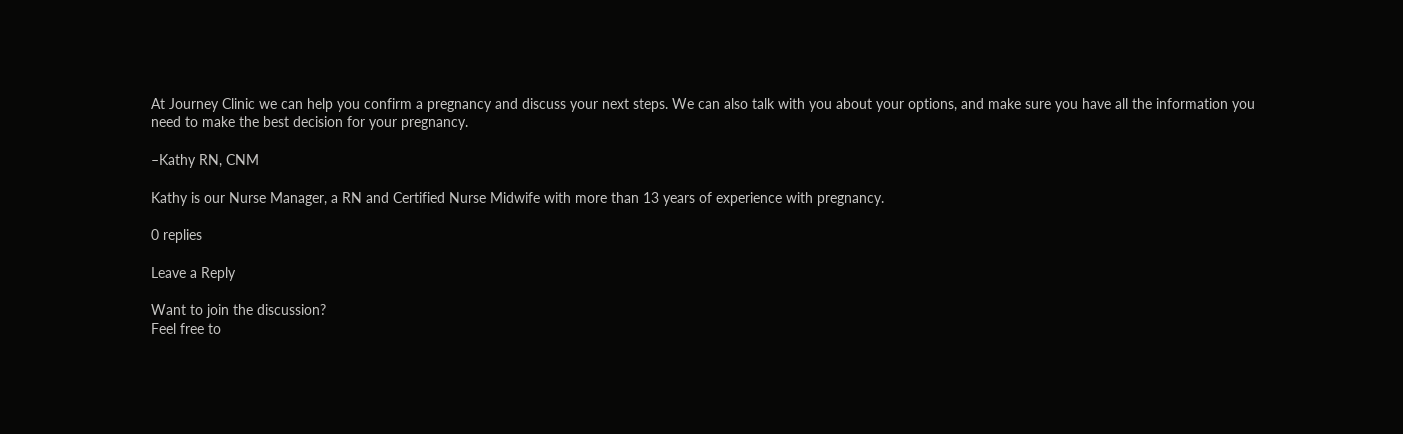At Journey Clinic we can help you confirm a pregnancy and discuss your next steps. We can also talk with you about your options, and make sure you have all the information you need to make the best decision for your pregnancy.

–Kathy RN, CNM

Kathy is our Nurse Manager, a RN and Certified Nurse Midwife with more than 13 years of experience with pregnancy.

0 replies

Leave a Reply

Want to join the discussion?
Feel free to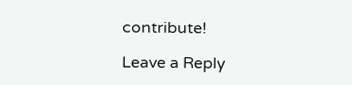contribute!

Leave a Reply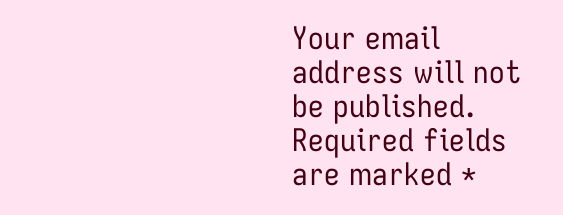Your email address will not be published. Required fields are marked *